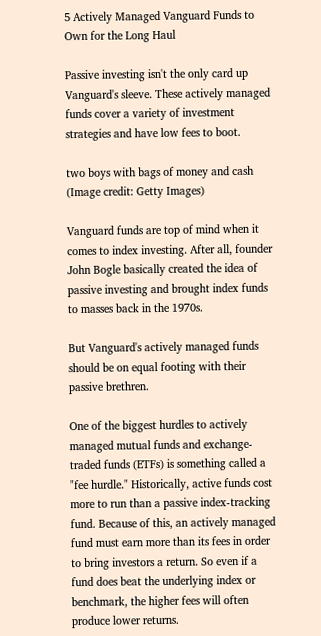5 Actively Managed Vanguard Funds to Own for the Long Haul

Passive investing isn't the only card up Vanguard's sleeve. These actively managed funds cover a variety of investment strategies and have low fees to boot.

two boys with bags of money and cash
(Image credit: Getty Images)

Vanguard funds are top of mind when it comes to index investing. After all, founder John Bogle basically created the idea of passive investing and brought index funds to masses back in the 1970s.

But Vanguard's actively managed funds should be on equal footing with their passive brethren.

One of the biggest hurdles to actively managed mutual funds and exchange-traded funds (ETFs) is something called a "fee hurdle." Historically, active funds cost more to run than a passive index-tracking fund. Because of this, an actively managed fund must earn more than its fees in order to bring investors a return. So even if a fund does beat the underlying index or benchmark, the higher fees will often produce lower returns.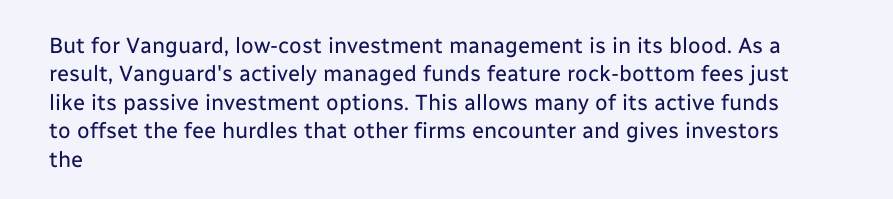But for Vanguard, low-cost investment management is in its blood. As a result, Vanguard's actively managed funds feature rock-bottom fees just like its passive investment options. This allows many of its active funds to offset the fee hurdles that other firms encounter and gives investors the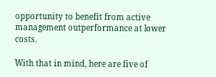opportunity to benefit from active management outperformance at lower costs.

With that in mind, here are five of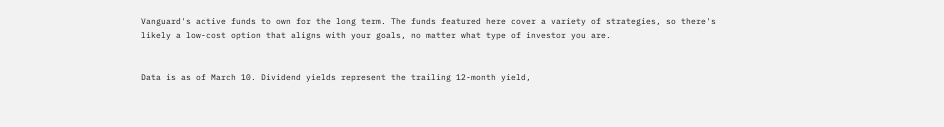Vanguard's active funds to own for the long term. The funds featured here cover a variety of strategies, so there's likely a low-cost option that aligns with your goals, no matter what type of investor you are.


Data is as of March 10. Dividend yields represent the trailing 12-month yield,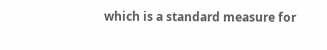which is a standard measure for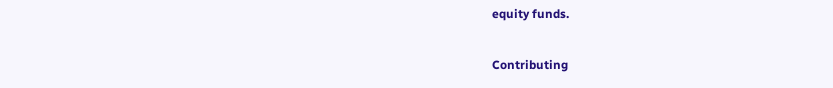equity funds.

Contributing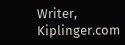Writer, Kiplinger.com